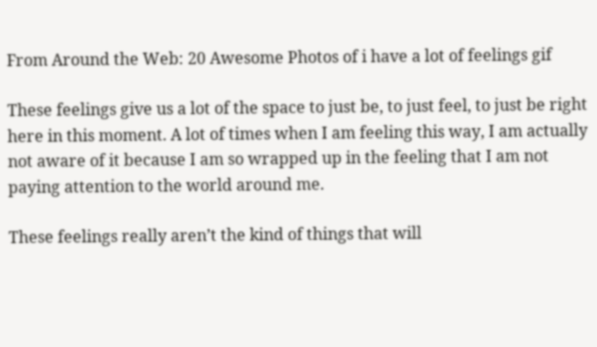From Around the Web: 20 Awesome Photos of i have a lot of feelings gif

These feelings give us a lot of the space to just be, to just feel, to just be right here in this moment. A lot of times when I am feeling this way, I am actually not aware of it because I am so wrapped up in the feeling that I am not paying attention to the world around me.

These feelings really aren’t the kind of things that will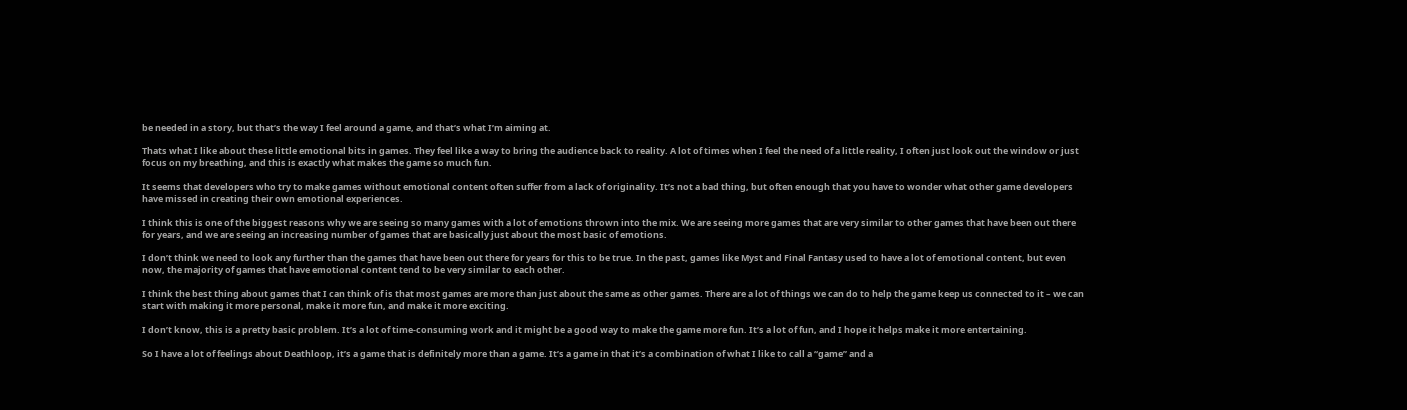be needed in a story, but that’s the way I feel around a game, and that’s what I’m aiming at.

Thats what I like about these little emotional bits in games. They feel like a way to bring the audience back to reality. A lot of times when I feel the need of a little reality, I often just look out the window or just focus on my breathing, and this is exactly what makes the game so much fun.

It seems that developers who try to make games without emotional content often suffer from a lack of originality. It’s not a bad thing, but often enough that you have to wonder what other game developers have missed in creating their own emotional experiences.

I think this is one of the biggest reasons why we are seeing so many games with a lot of emotions thrown into the mix. We are seeing more games that are very similar to other games that have been out there for years, and we are seeing an increasing number of games that are basically just about the most basic of emotions.

I don’t think we need to look any further than the games that have been out there for years for this to be true. In the past, games like Myst and Final Fantasy used to have a lot of emotional content, but even now, the majority of games that have emotional content tend to be very similar to each other.

I think the best thing about games that I can think of is that most games are more than just about the same as other games. There are a lot of things we can do to help the game keep us connected to it – we can start with making it more personal, make it more fun, and make it more exciting.

I don’t know, this is a pretty basic problem. It’s a lot of time-consuming work and it might be a good way to make the game more fun. It’s a lot of fun, and I hope it helps make it more entertaining.

So I have a lot of feelings about Deathloop, it’s a game that is definitely more than a game. It’s a game in that it’s a combination of what I like to call a “game” and a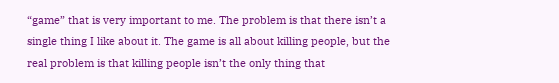“game” that is very important to me. The problem is that there isn’t a single thing I like about it. The game is all about killing people, but the real problem is that killing people isn’t the only thing that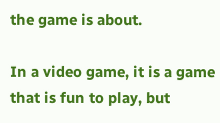the game is about.

In a video game, it is a game that is fun to play, but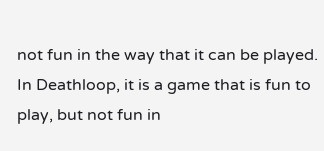not fun in the way that it can be played. In Deathloop, it is a game that is fun to play, but not fun in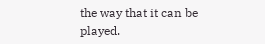the way that it can be played.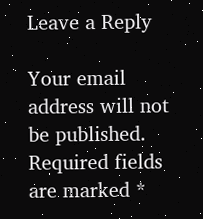Leave a Reply

Your email address will not be published. Required fields are marked *